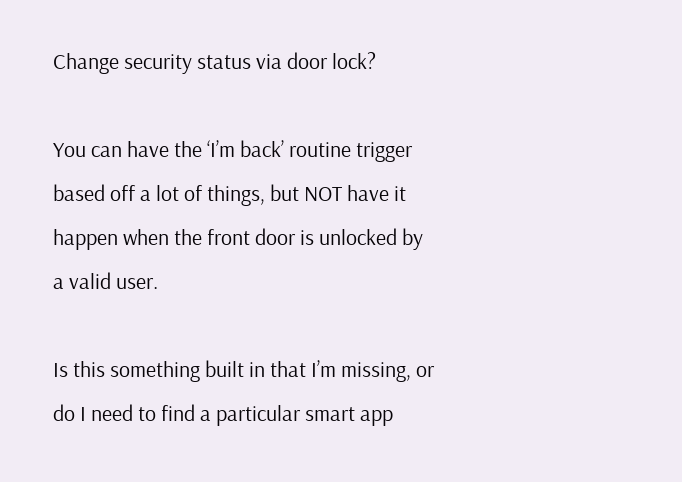Change security status via door lock?

You can have the ‘I’m back’ routine trigger based off a lot of things, but NOT have it happen when the front door is unlocked by a valid user.

Is this something built in that I’m missing, or do I need to find a particular smart app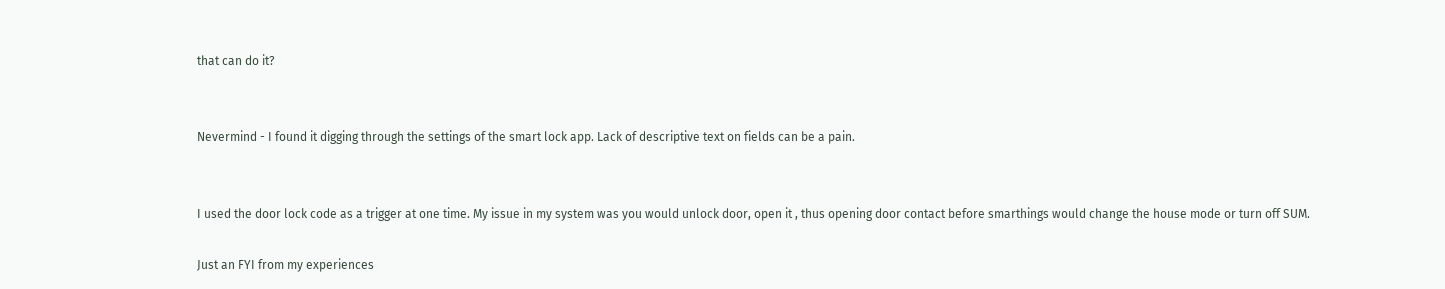that can do it?


Nevermind - I found it digging through the settings of the smart lock app. Lack of descriptive text on fields can be a pain.


I used the door lock code as a trigger at one time. My issue in my system was you would unlock door, open it , thus opening door contact before smarthings would change the house mode or turn off SUM.

Just an FYI from my experiences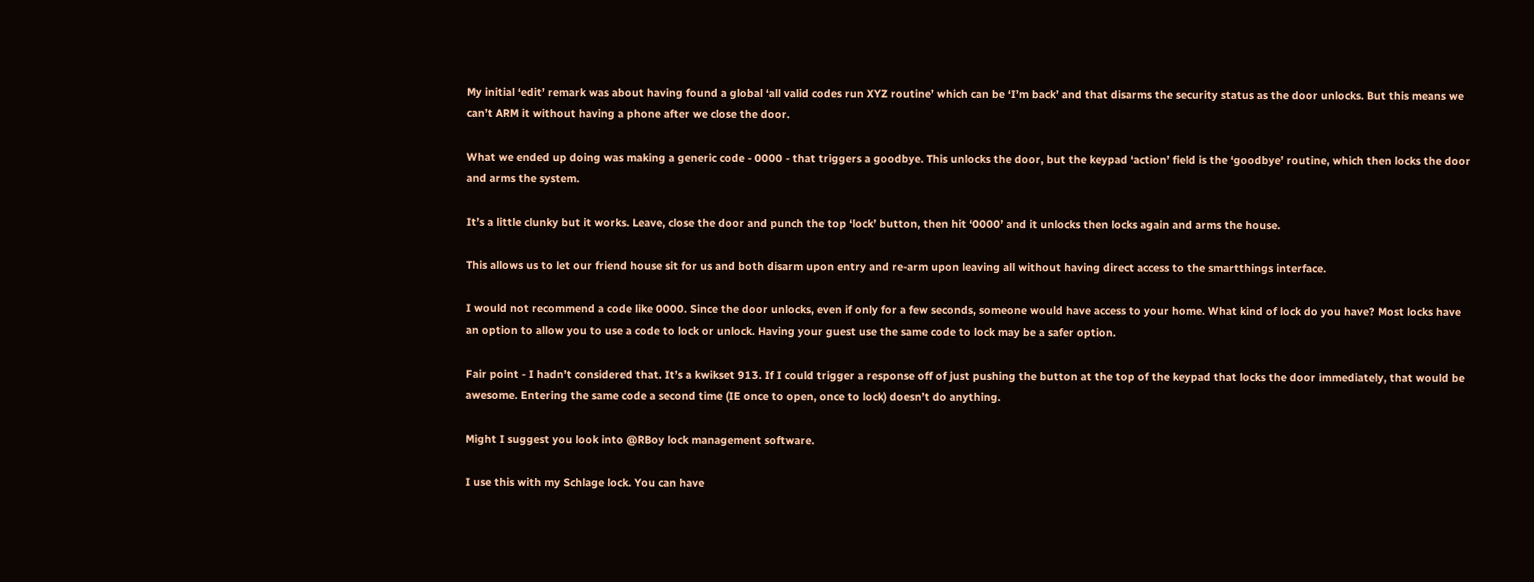My initial ‘edit’ remark was about having found a global ‘all valid codes run XYZ routine’ which can be ‘I’m back’ and that disarms the security status as the door unlocks. But this means we can’t ARM it without having a phone after we close the door.

What we ended up doing was making a generic code - 0000 - that triggers a goodbye. This unlocks the door, but the keypad ‘action’ field is the ‘goodbye’ routine, which then locks the door and arms the system.

It’s a little clunky but it works. Leave, close the door and punch the top ‘lock’ button, then hit ‘0000’ and it unlocks then locks again and arms the house.

This allows us to let our friend house sit for us and both disarm upon entry and re-arm upon leaving all without having direct access to the smartthings interface.

I would not recommend a code like 0000. Since the door unlocks, even if only for a few seconds, someone would have access to your home. What kind of lock do you have? Most locks have an option to allow you to use a code to lock or unlock. Having your guest use the same code to lock may be a safer option.

Fair point - I hadn’t considered that. It’s a kwikset 913. If I could trigger a response off of just pushing the button at the top of the keypad that locks the door immediately, that would be awesome. Entering the same code a second time (IE once to open, once to lock) doesn’t do anything.

Might I suggest you look into @RBoy lock management software.

I use this with my Schlage lock. You can have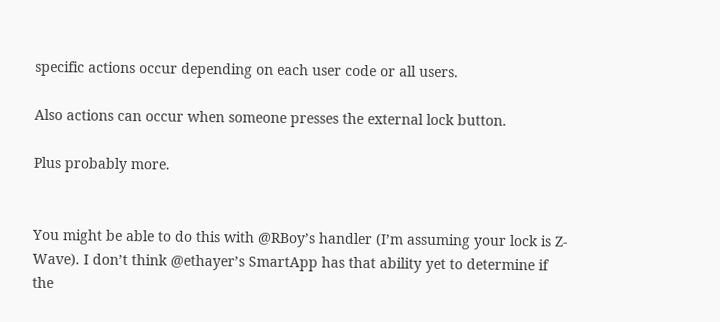specific actions occur depending on each user code or all users.

Also actions can occur when someone presses the external lock button.

Plus probably more.


You might be able to do this with @RBoy’s handler (I’m assuming your lock is Z-Wave). I don’t think @ethayer’s SmartApp has that ability yet to determine if the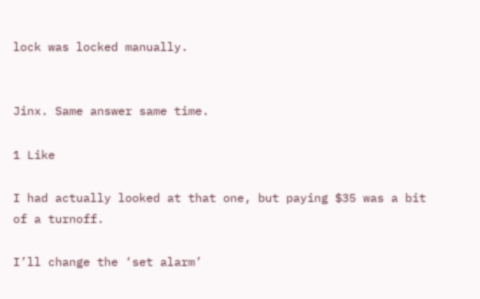lock was locked manually.


Jinx. Same answer same time.

1 Like

I had actually looked at that one, but paying $35 was a bit of a turnoff.

I’ll change the ‘set alarm’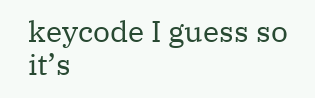keycode I guess so it’s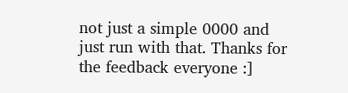not just a simple 0000 and just run with that. Thanks for the feedback everyone :]